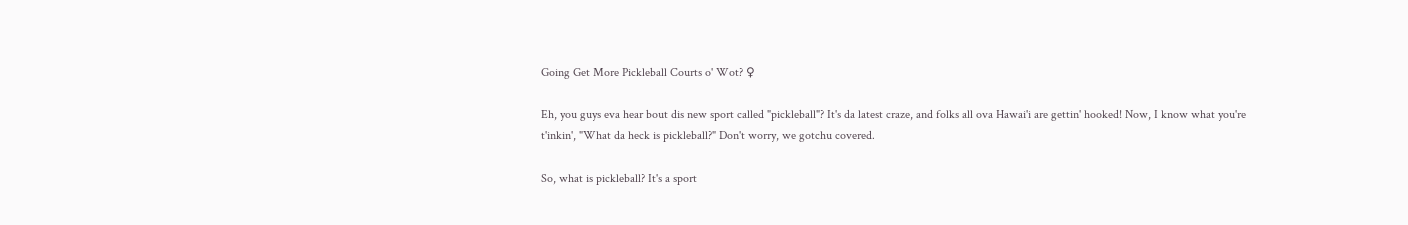Going Get More Pickleball Courts o' Wot? ♀

Eh, you guys eva hear bout dis new sport called "pickleball"? It's da latest craze, and folks all ova Hawai'i are gettin' hooked! Now, I know what you're t'inkin', "What da heck is pickleball?" Don't worry, we gotchu covered.

So, what is pickleball? It's a sport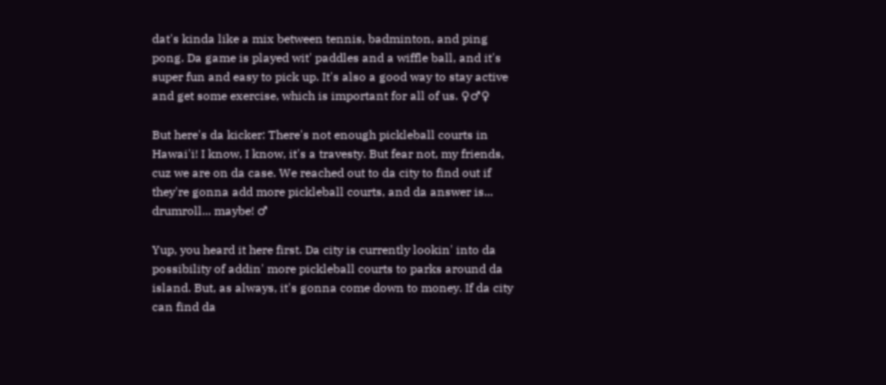dat's kinda like a mix between tennis, badminton, and ping pong. Da game is played wit' paddles and a wiffle ball, and it's super fun and easy to pick up. It's also a good way to stay active and get some exercise, which is important for all of us. ♀♂♀

But here's da kicker: There's not enough pickleball courts in Hawai'i! I know, I know, it's a travesty. But fear not, my friends, cuz we are on da case. We reached out to da city to find out if they're gonna add more pickleball courts, and da answer is... drumroll... maybe! ♂

Yup, you heard it here first. Da city is currently lookin' into da possibility of addin' more pickleball courts to parks around da island. But, as always, it's gonna come down to money. If da city can find da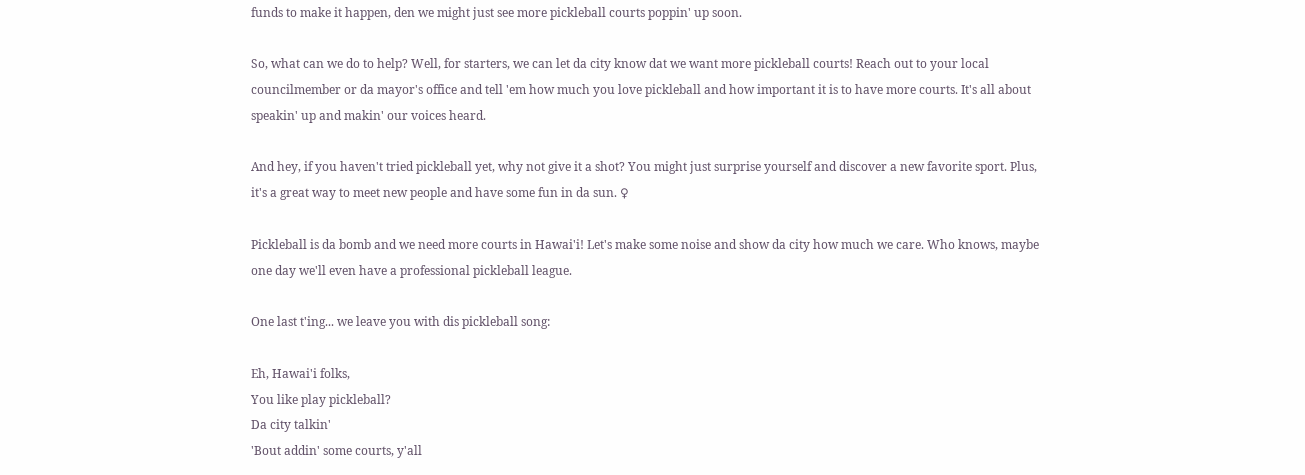funds to make it happen, den we might just see more pickleball courts poppin' up soon.

So, what can we do to help? Well, for starters, we can let da city know dat we want more pickleball courts! Reach out to your local councilmember or da mayor's office and tell 'em how much you love pickleball and how important it is to have more courts. It's all about speakin' up and makin' our voices heard.

And hey, if you haven't tried pickleball yet, why not give it a shot? You might just surprise yourself and discover a new favorite sport. Plus, it's a great way to meet new people and have some fun in da sun. ♀

Pickleball is da bomb and we need more courts in Hawai'i! Let's make some noise and show da city how much we care. Who knows, maybe one day we'll even have a professional pickleball league.

One last t'ing... we leave you with dis pickleball song:

Eh, Hawai'i folks,
You like play pickleball?
Da city talkin'
'Bout addin' some courts, y'all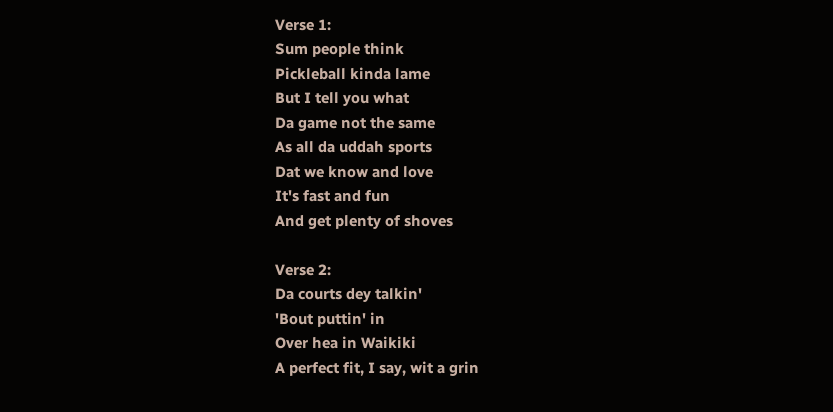Verse 1:
Sum people think
Pickleball kinda lame
But I tell you what
Da game not the same
As all da uddah sports
Dat we know and love
It's fast and fun
And get plenty of shoves

Verse 2:
Da courts dey talkin'
'Bout puttin' in
Over hea in Waikiki
A perfect fit, I say, wit a grin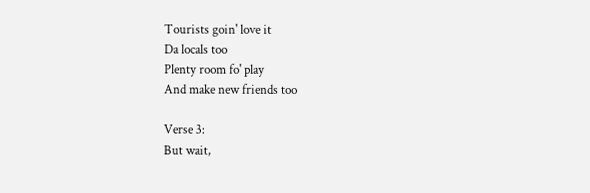Tourists goin' love it
Da locals too
Plenty room fo' play
And make new friends too

Verse 3:
But wait,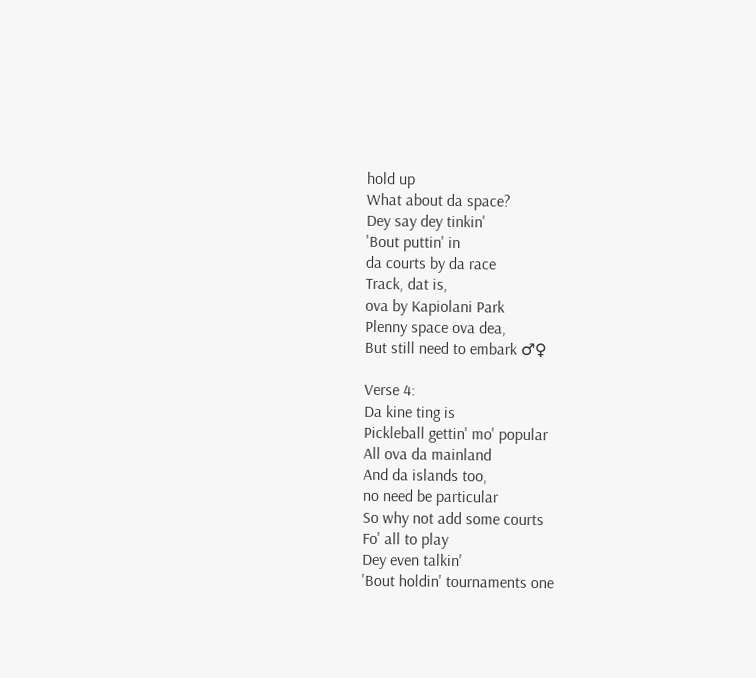hold up
What about da space?
Dey say dey tinkin'
'Bout puttin' in
da courts by da race
Track, dat is,
ova by Kapiolani Park
Plenny space ova dea,
But still need to embark ♂♀

Verse 4:
Da kine ting is
Pickleball gettin' mo' popular
All ova da mainland
And da islands too,
no need be particular
So why not add some courts
Fo' all to play
Dey even talkin'
'Bout holdin' tournaments one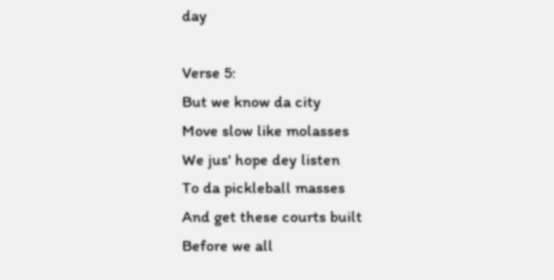day

Verse 5:
But we know da city
Move slow like molasses
We jus' hope dey listen
To da pickleball masses
And get these courts built
Before we all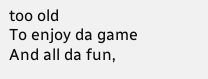too old
To enjoy da game
And all da fun,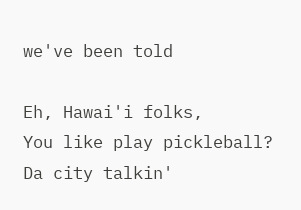we've been told

Eh, Hawai'i folks,
You like play pickleball?
Da city talkin'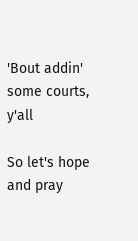'Bout addin' some courts, y'all

So let's hope and pray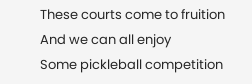These courts come to fruition
And we can all enjoy
Some pickleball competition